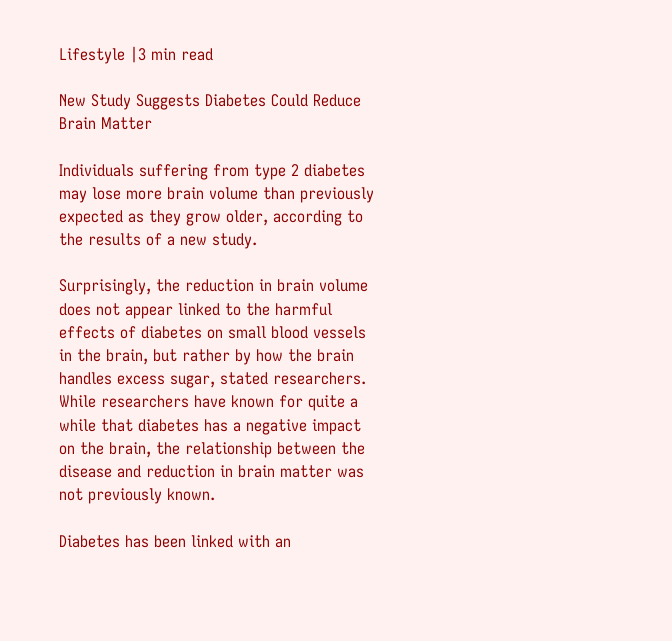Lifestyle |3 min read

New Study Suggests Diabetes Could Reduce Brain Matter

Individuals suffering from type 2 diabetes may lose more brain volume than previously expected as they grow older, according to the results of a new study.

Surprisingly, the reduction in brain volume does not appear linked to the harmful effects of diabetes on small blood vessels in the brain, but rather by how the brain handles excess sugar, stated researchers. While researchers have known for quite a while that diabetes has a negative impact on the brain, the relationship between the disease and reduction in brain matter was not previously known.

Diabetes has been linked with an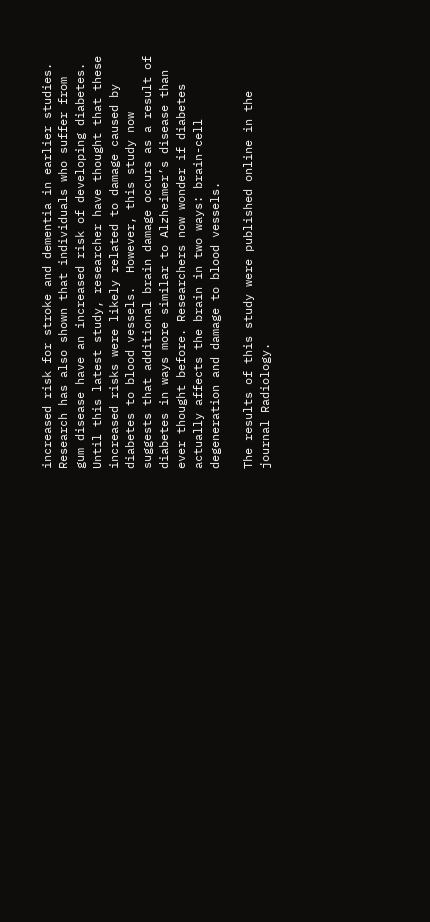increased risk for stroke and dementia in earlier studies. Research has also shown that individuals who suffer from gum disease have an increased risk of developing diabetes. Until this latest study, researcher have thought that these increased risks were likely related to damage caused by diabetes to blood vessels.  However, this study now suggests that additional brain damage occurs as a result of diabetes in ways more similar to Alzheimer’s disease than ever thought before. Researchers now wonder if diabetes actually affects the brain in two ways: brain-cell degeneration and damage to blood vessels.

The results of this study were published online in the journal Radiology.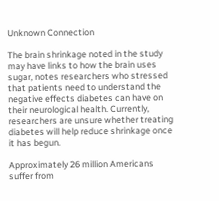Unknown Connection

The brain shrinkage noted in the study may have links to how the brain uses sugar, notes researchers who stressed that patients need to understand the negative effects diabetes can have on their neurological health. Currently, researchers are unsure whether treating diabetes will help reduce shrinkage once it has begun.

Approximately 26 million Americans suffer from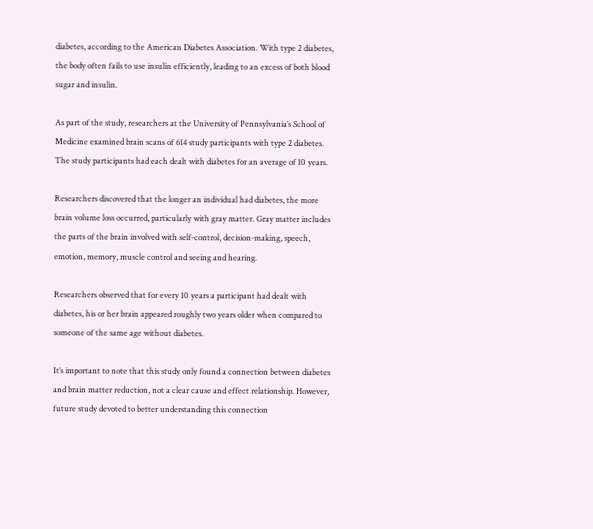diabetes, according to the American Diabetes Association. With type 2 diabetes, the body often fails to use insulin efficiently, leading to an excess of both blood sugar and insulin.

As part of the study, researchers at the University of Pennsylvania’s School of Medicine examined brain scans of 614 study participants with type 2 diabetes. The study participants had each dealt with diabetes for an average of 10 years.

Researchers discovered that the longer an individual had diabetes, the more brain volume loss occurred, particularly with gray matter. Gray matter includes the parts of the brain involved with self-control, decision-making, speech, emotion, memory, muscle control and seeing and hearing.

Researchers observed that for every 10 years a participant had dealt with diabetes, his or her brain appeared roughly two years older when compared to someone of the same age without diabetes.

It’s important to note that this study only found a connection between diabetes and brain matter reduction, not a clear cause and effect relationship. However, future study devoted to better understanding this connection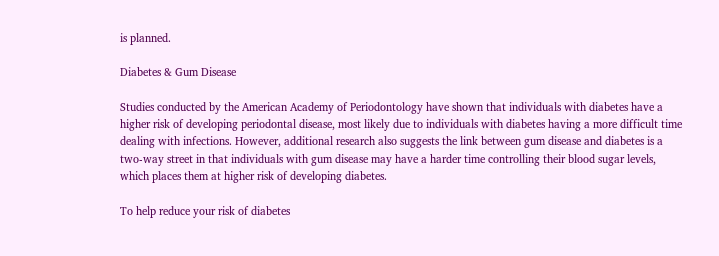is planned.

Diabetes & Gum Disease

Studies conducted by the American Academy of Periodontology have shown that individuals with diabetes have a higher risk of developing periodontal disease, most likely due to individuals with diabetes having a more difficult time dealing with infections. However, additional research also suggests the link between gum disease and diabetes is a two-way street in that individuals with gum disease may have a harder time controlling their blood sugar levels, which places them at higher risk of developing diabetes.

To help reduce your risk of diabetes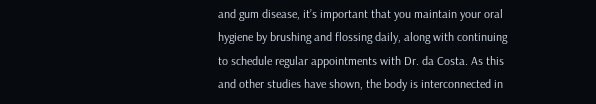and gum disease, it’s important that you maintain your oral hygiene by brushing and flossing daily, along with continuing to schedule regular appointments with Dr. da Costa. As this and other studies have shown, the body is interconnected in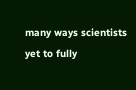many ways scientists yet to fully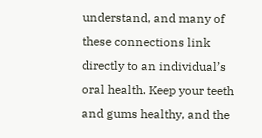understand, and many of these connections link directly to an individual’s oral health. Keep your teeth and gums healthy, and the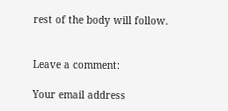rest of the body will follow.


Leave a comment:

Your email address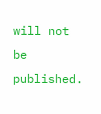will not be published.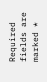Required fields are marked *